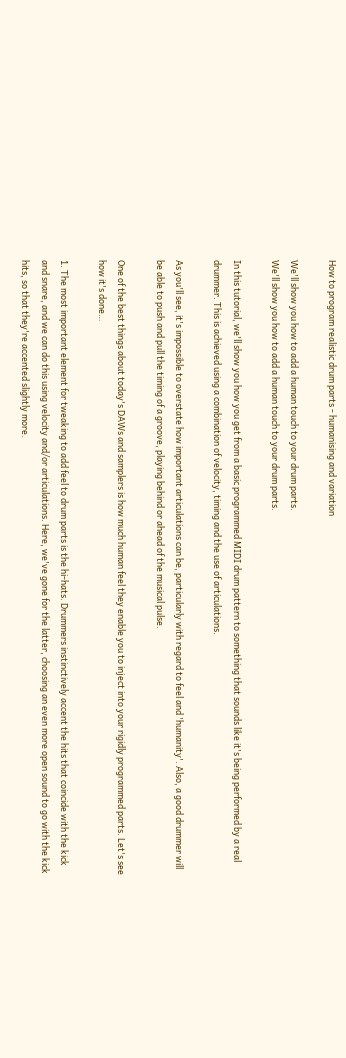How to program realistic drum parts - humanising and variation

We'll show you how to add a human touch to your drum parts.
We'll show you how to add a human touch to your drum parts.

In this tutorial, we'll show you how you get from a basic programmed MIDI drum pattern to something that sounds like it's being performed by a real drummer. This is achieved using a combination of velocity, timing and the use of articulations.

As you'll see, it's impossible to overstate how important articulations can be, particularly with regard to feel and 'humanity'. Also, a good drummer will be able to push and pull the timing of a groove, playing behind or ahead of the musical pulse.

One of the best things about today's DAWs and samplers is how much human feel they enable you to inject into your rigidly programmed parts. Let's see how it's done…

1. The most important element for tweaking to add feel to drum parts is the hi-hats. Drummers instinctively accent the hits that coincide with the kick and snare, and we can do this using velocity and/or articulations. Here, we've gone for the latter, choosing an even more open sound to go with the kick hits, so that they're accented slightly more.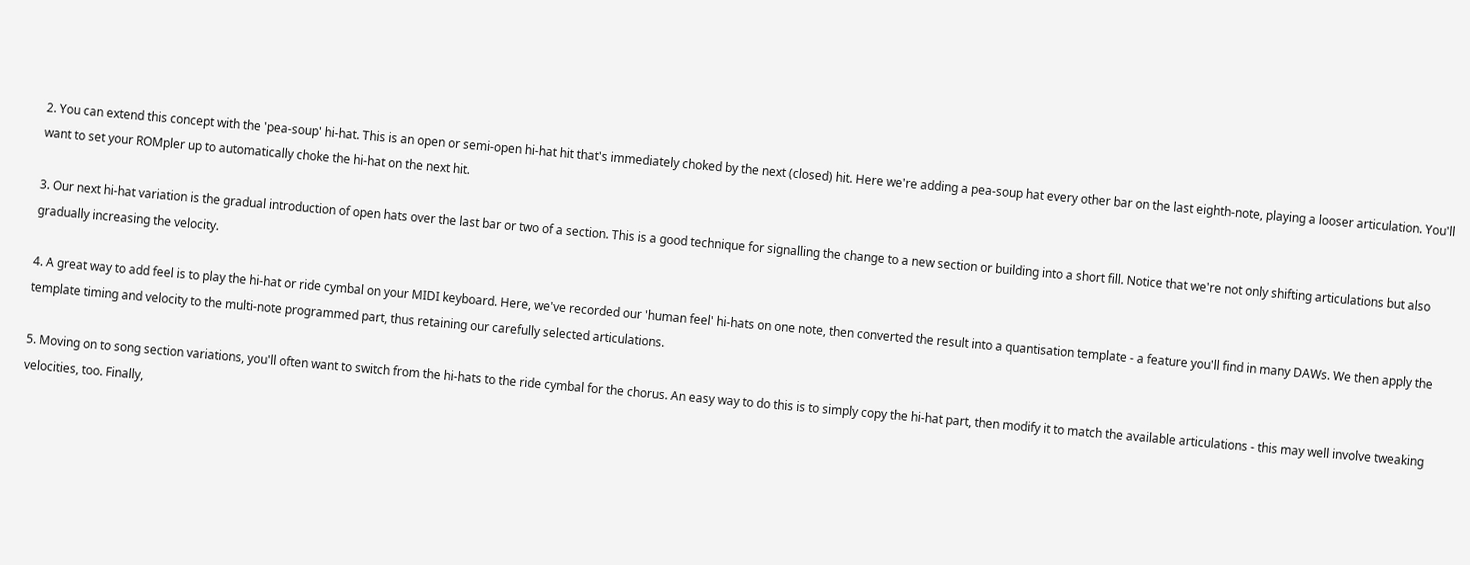2. You can extend this concept with the 'pea-soup' hi-hat. This is an open or semi-open hi-hat hit that's immediately choked by the next (closed) hit. Here we're adding a pea-soup hat every other bar on the last eighth-note, playing a looser articulation. You'll want to set your ROMpler up to automatically choke the hi-hat on the next hit.

3. Our next hi-hat variation is the gradual introduction of open hats over the last bar or two of a section. This is a good technique for signalling the change to a new section or building into a short fill. Notice that we're not only shifting articulations but also gradually increasing the velocity.

4. A great way to add feel is to play the hi-hat or ride cymbal on your MIDI keyboard. Here, we've recorded our 'human feel' hi-hats on one note, then converted the result into a quantisation template - a feature you'll find in many DAWs. We then apply the template timing and velocity to the multi-note programmed part, thus retaining our carefully selected articulations.

5. Moving on to song section variations, you'll often want to switch from the hi-hats to the ride cymbal for the chorus. An easy way to do this is to simply copy the hi-hat part, then modify it to match the available articulations - this may well involve tweaking velocities, too. Finally,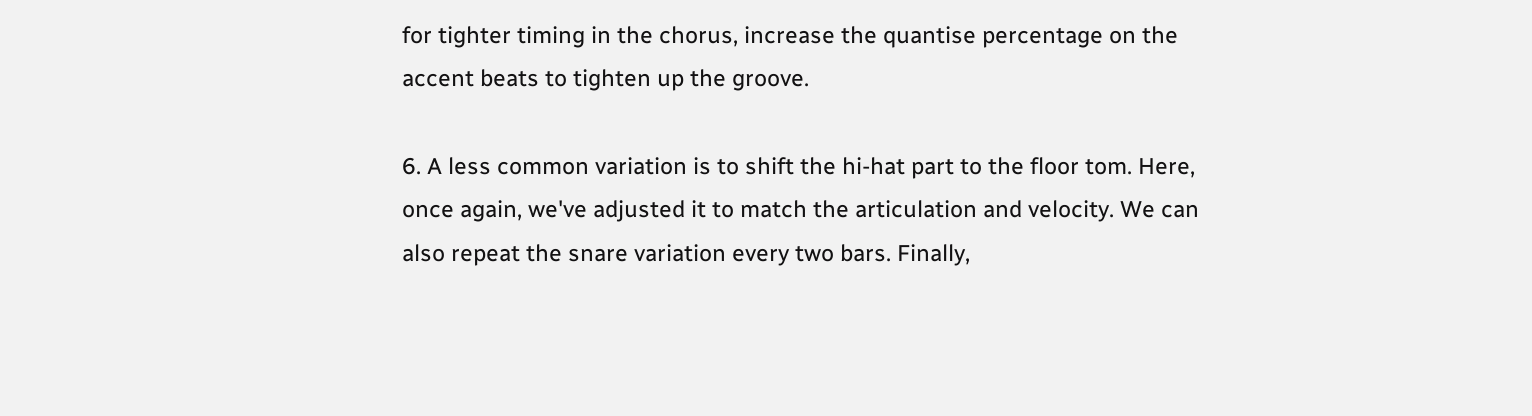for tighter timing in the chorus, increase the quantise percentage on the accent beats to tighten up the groove.

6. A less common variation is to shift the hi-hat part to the floor tom. Here, once again, we've adjusted it to match the articulation and velocity. We can also repeat the snare variation every two bars. Finally,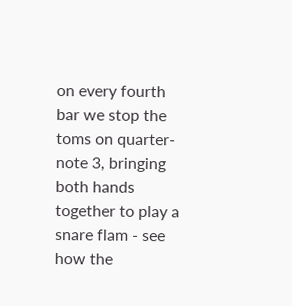on every fourth bar we stop the toms on quarter-note 3, bringing both hands together to play a snare flam - see how the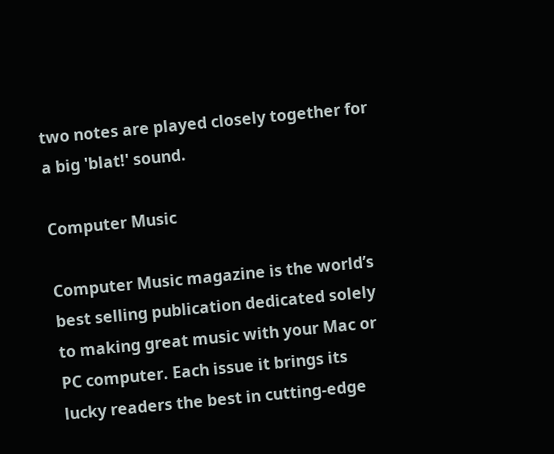two notes are played closely together for a big 'blat!' sound.

Computer Music

Computer Music magazine is the world’s best selling publication dedicated solely to making great music with your Mac or PC computer. Each issue it brings its lucky readers the best in cutting-edge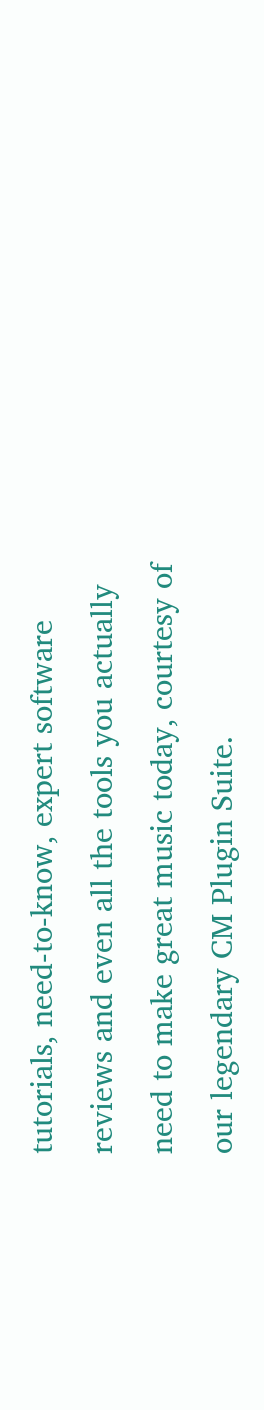tutorials, need-to-know, expert software reviews and even all the tools you actually need to make great music today, courtesy of our legendary CM Plugin Suite.